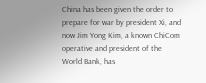China has been given the order to prepare for war by president Xi, and now Jim Yong Kim, a known ChiCom operative and president of the World Bank, has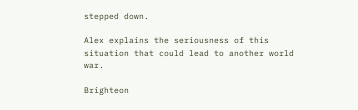stepped down.

Alex explains the seriousness of this situation that could lead to another world war.

Brighteon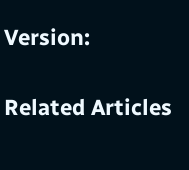Version:

Related Articles